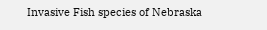Invasive Fish species of Nebraska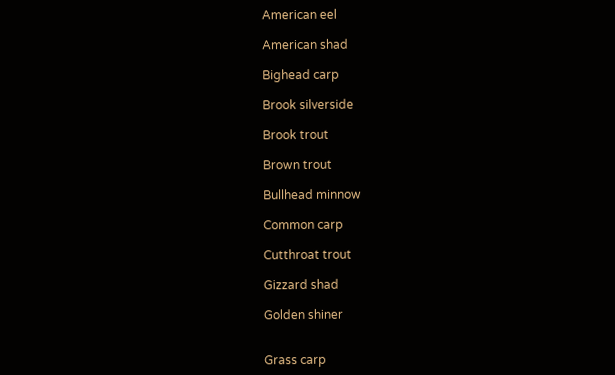American eel

American shad

Bighead carp

Brook silverside

Brook trout

Brown trout

Bullhead minnow

Common carp

Cutthroat trout

Gizzard shad

Golden shiner


Grass carp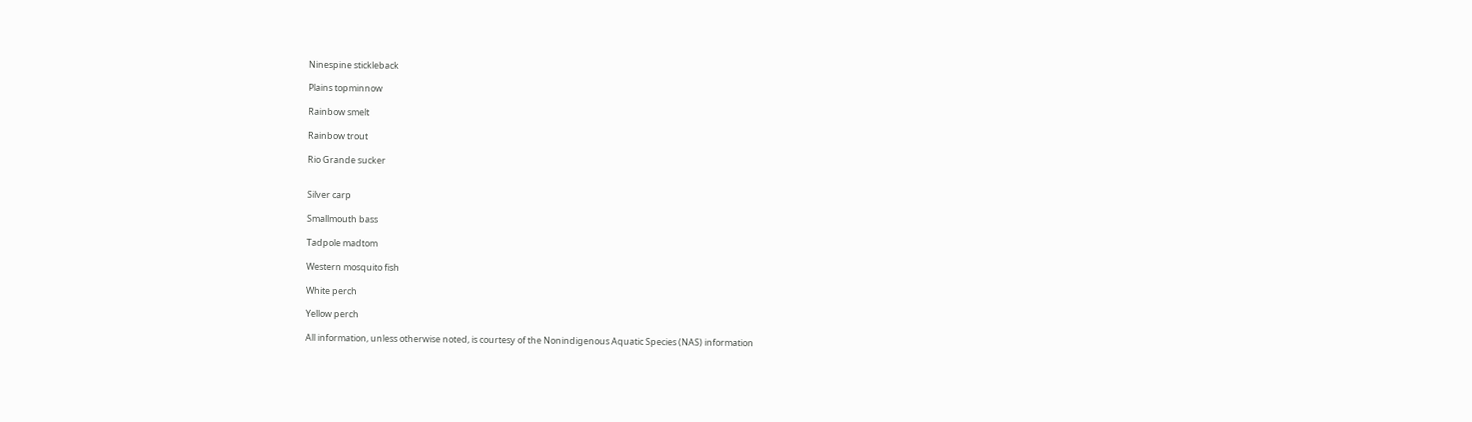Ninespine stickleback

Plains topminnow

Rainbow smelt

Rainbow trout

Rio Grande sucker


Silver carp

Smallmouth bass

Tadpole madtom

Western mosquito fish

White perch

Yellow perch

All information, unless otherwise noted, is courtesy of the Nonindigenous Aquatic Species (NAS) information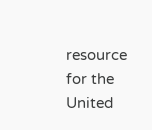resource for the United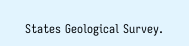States Geological Survey.